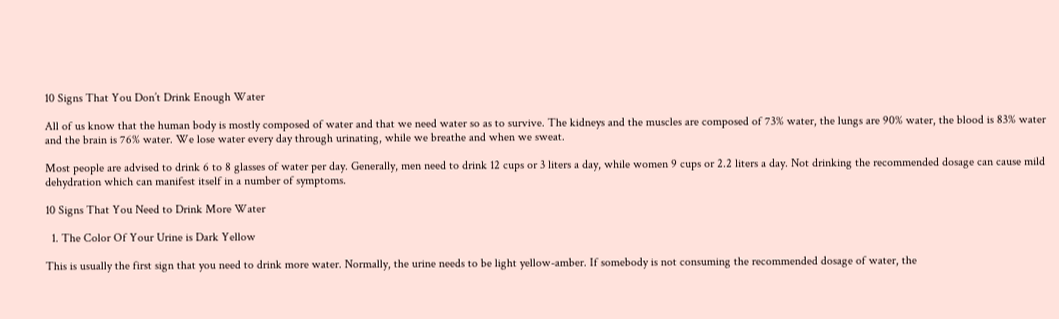10 Signs That You Don’t Drink Enough Water

All of us know that the human body is mostly composed of water and that we need water so as to survive. The kidneys and the muscles are composed of 73% water, the lungs are 90% water, the blood is 83% water and the brain is 76% water. We lose water every day through urinating, while we breathe and when we sweat.

Most people are advised to drink 6 to 8 glasses of water per day. Generally, men need to drink 12 cups or 3 liters a day, while women 9 cups or 2.2 liters a day. Not drinking the recommended dosage can cause mild dehydration which can manifest itself in a number of symptoms.

10 Signs That You Need to Drink More Water

  1. The Color Of Your Urine is Dark Yellow

This is usually the first sign that you need to drink more water. Normally, the urine needs to be light yellow-amber. If somebody is not consuming the recommended dosage of water, the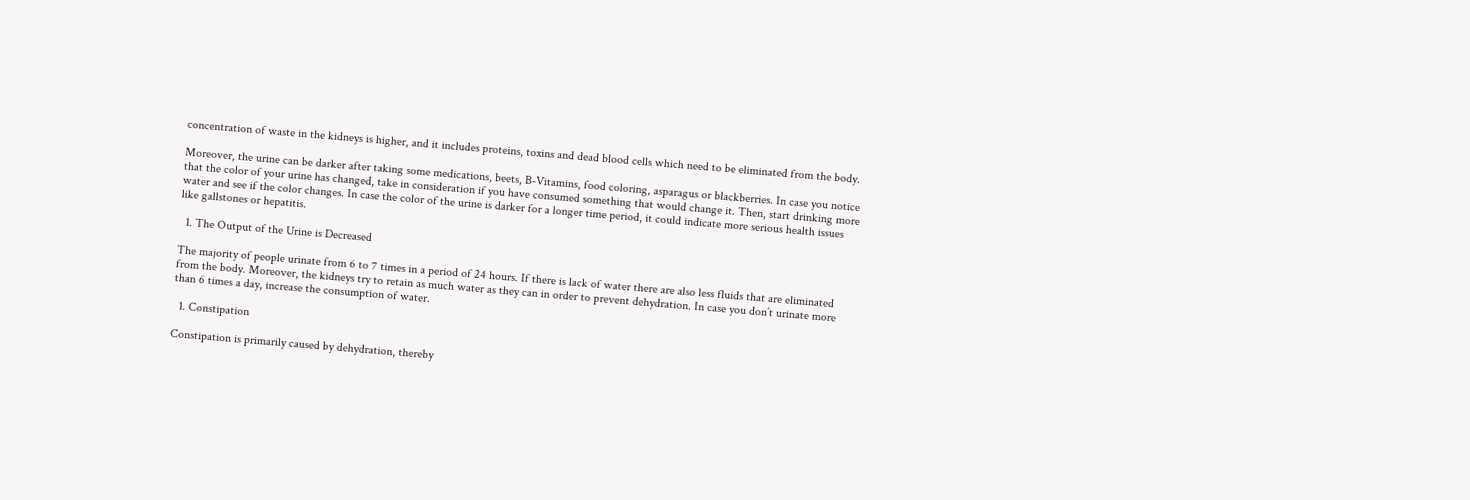concentration of waste in the kidneys is higher, and it includes proteins, toxins and dead blood cells which need to be eliminated from the body.

Moreover, the urine can be darker after taking some medications, beets, B-Vitamins, food coloring, asparagus or blackberries. In case you notice that the color of your urine has changed, take in consideration if you have consumed something that would change it. Then, start drinking more water and see if the color changes. In case the color of the urine is darker for a longer time period, it could indicate more serious health issues like gallstones or hepatitis.

  1. The Output of the Urine is Decreased

The majority of people urinate from 6 to 7 times in a period of 24 hours. If there is lack of water there are also less fluids that are eliminated from the body. Moreover, the kidneys try to retain as much water as they can in order to prevent dehydration. In case you don’t urinate more than 6 times a day, increase the consumption of water.

  1. Constipation

Constipation is primarily caused by dehydration, thereby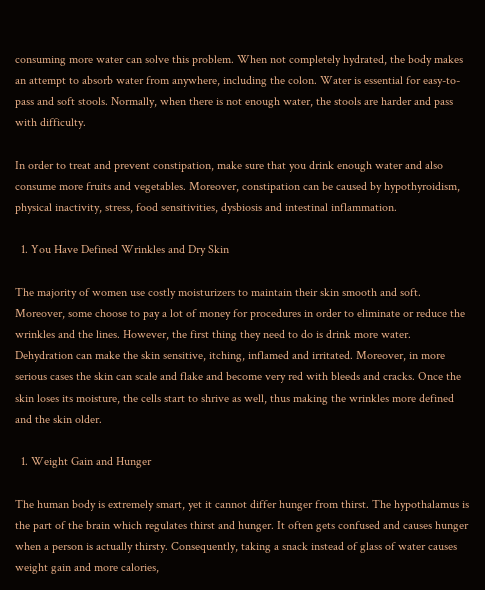consuming more water can solve this problem. When not completely hydrated, the body makes an attempt to absorb water from anywhere, including the colon. Water is essential for easy-to-pass and soft stools. Normally, when there is not enough water, the stools are harder and pass with difficulty.

In order to treat and prevent constipation, make sure that you drink enough water and also consume more fruits and vegetables. Moreover, constipation can be caused by hypothyroidism, physical inactivity, stress, food sensitivities, dysbiosis and intestinal inflammation.

  1. You Have Defined Wrinkles and Dry Skin

The majority of women use costly moisturizers to maintain their skin smooth and soft. Moreover, some choose to pay a lot of money for procedures in order to eliminate or reduce the wrinkles and the lines. However, the first thing they need to do is drink more water. Dehydration can make the skin sensitive, itching, inflamed and irritated. Moreover, in more serious cases the skin can scale and flake and become very red with bleeds and cracks. Once the skin loses its moisture, the cells start to shrive as well, thus making the wrinkles more defined and the skin older.

  1. Weight Gain and Hunger

The human body is extremely smart, yet it cannot differ hunger from thirst. The hypothalamus is the part of the brain which regulates thirst and hunger. It often gets confused and causes hunger when a person is actually thirsty. Consequently, taking a snack instead of glass of water causes weight gain and more calories,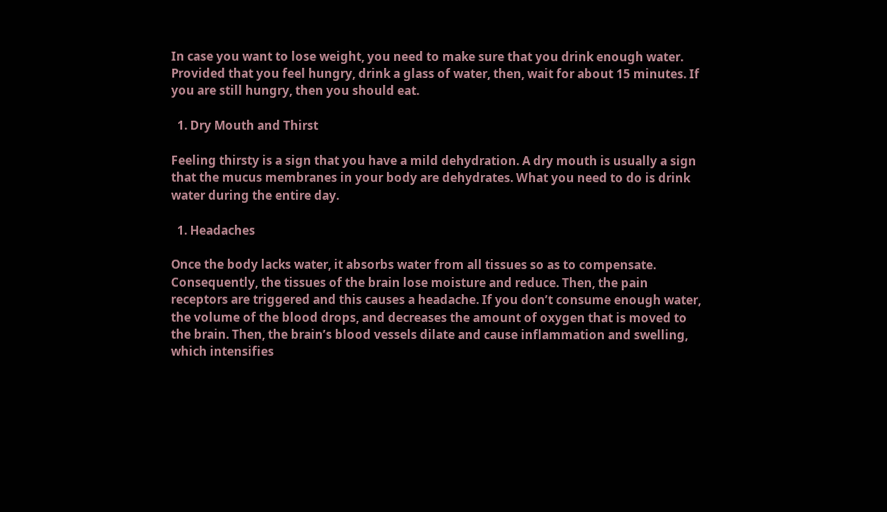In case you want to lose weight, you need to make sure that you drink enough water. Provided that you feel hungry, drink a glass of water, then, wait for about 15 minutes. If you are still hungry, then you should eat.

  1. Dry Mouth and Thirst

Feeling thirsty is a sign that you have a mild dehydration. A dry mouth is usually a sign that the mucus membranes in your body are dehydrates. What you need to do is drink water during the entire day.

  1. Headaches

Once the body lacks water, it absorbs water from all tissues so as to compensate. Consequently, the tissues of the brain lose moisture and reduce. Then, the pain receptors are triggered and this causes a headache. If you don’t consume enough water, the volume of the blood drops, and decreases the amount of oxygen that is moved to the brain. Then, the brain’s blood vessels dilate and cause inflammation and swelling, which intensifies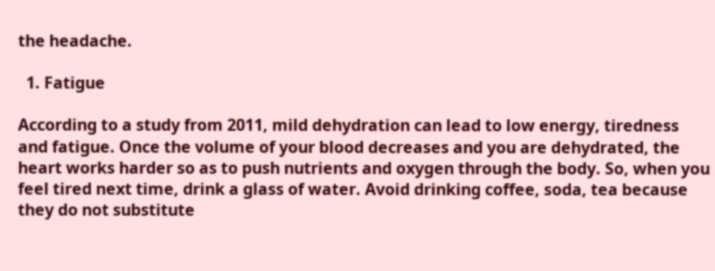the headache.

  1. Fatigue

According to a study from 2011, mild dehydration can lead to low energy, tiredness and fatigue. Once the volume of your blood decreases and you are dehydrated, the heart works harder so as to push nutrients and oxygen through the body. So, when you feel tired next time, drink a glass of water. Avoid drinking coffee, soda, tea because they do not substitute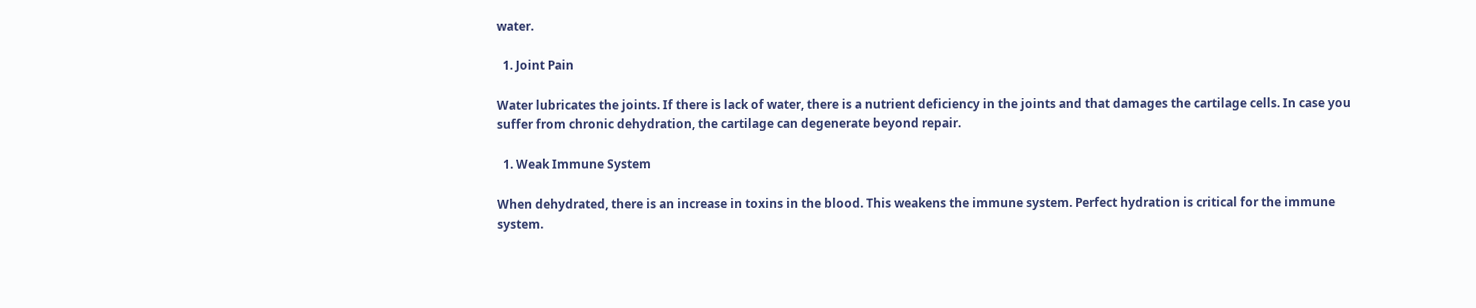water.

  1. Joint Pain

Water lubricates the joints. If there is lack of water, there is a nutrient deficiency in the joints and that damages the cartilage cells. In case you suffer from chronic dehydration, the cartilage can degenerate beyond repair.

  1. Weak Immune System

When dehydrated, there is an increase in toxins in the blood. This weakens the immune system. Perfect hydration is critical for the immune system.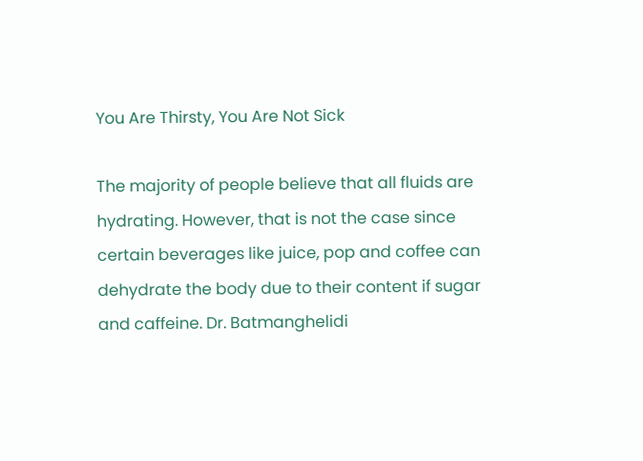You Are Thirsty, You Are Not Sick

The majority of people believe that all fluids are hydrating. However, that is not the case since certain beverages like juice, pop and coffee can dehydrate the body due to their content if sugar and caffeine. Dr. Batmanghelidi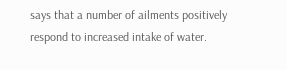says that a number of ailments positively respond to increased intake of water.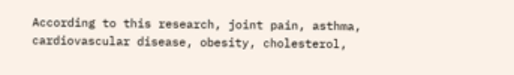According to this research, joint pain, asthma, cardiovascular disease, obesity, cholesterol,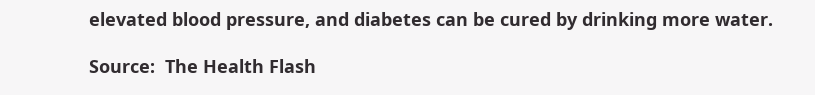elevated blood pressure, and diabetes can be cured by drinking more water.

Source:  The Health Flash